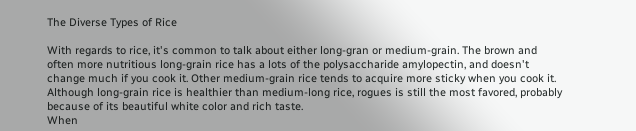The Diverse Types of Rice

With regards to rice, it's common to talk about either long-gran or medium-grain. The brown and often more nutritious long-grain rice has a lots of the polysaccharide amylopectin, and doesn't change much if you cook it. Other medium-grain rice tends to acquire more sticky when you cook it. Although long-grain rice is healthier than medium-long rice, rogues is still the most favored, probably because of its beautiful white color and rich taste.
When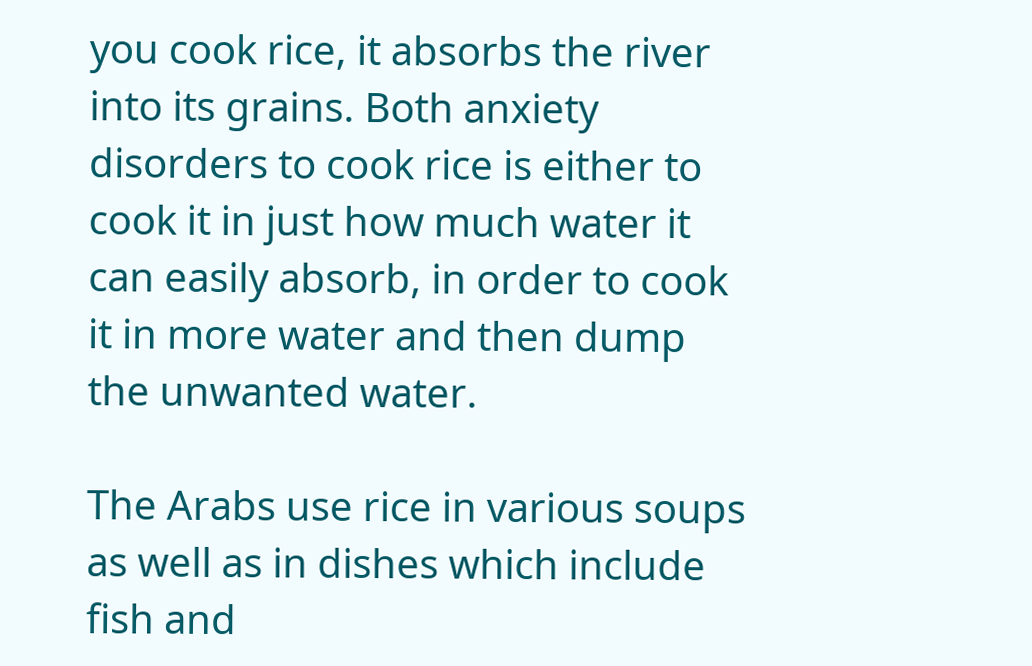you cook rice, it absorbs the river into its grains. Both anxiety disorders to cook rice is either to cook it in just how much water it can easily absorb, in order to cook it in more water and then dump the unwanted water.

The Arabs use rice in various soups as well as in dishes which include fish and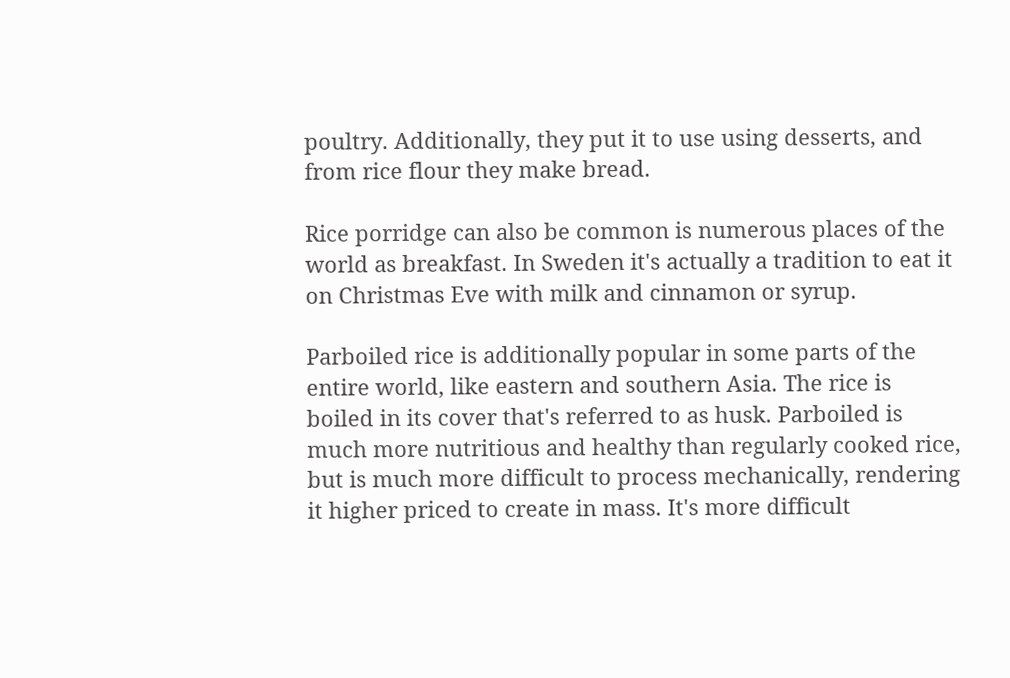poultry. Additionally, they put it to use using desserts, and from rice flour they make bread.

Rice porridge can also be common is numerous places of the world as breakfast. In Sweden it's actually a tradition to eat it on Christmas Eve with milk and cinnamon or syrup.

Parboiled rice is additionally popular in some parts of the entire world, like eastern and southern Asia. The rice is boiled in its cover that's referred to as husk. Parboiled is much more nutritious and healthy than regularly cooked rice, but is much more difficult to process mechanically, rendering it higher priced to create in mass. It's more difficult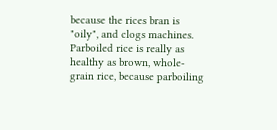because the rices bran is "oily", and clogs machines. Parboiled rice is really as healthy as brown, whole-grain rice, because parboiling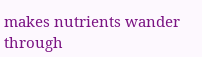makes nutrients wander through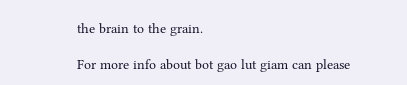the brain to the grain.

For more info about bot gao lut giam can please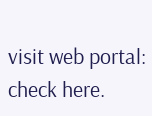visit web portal:
check here.